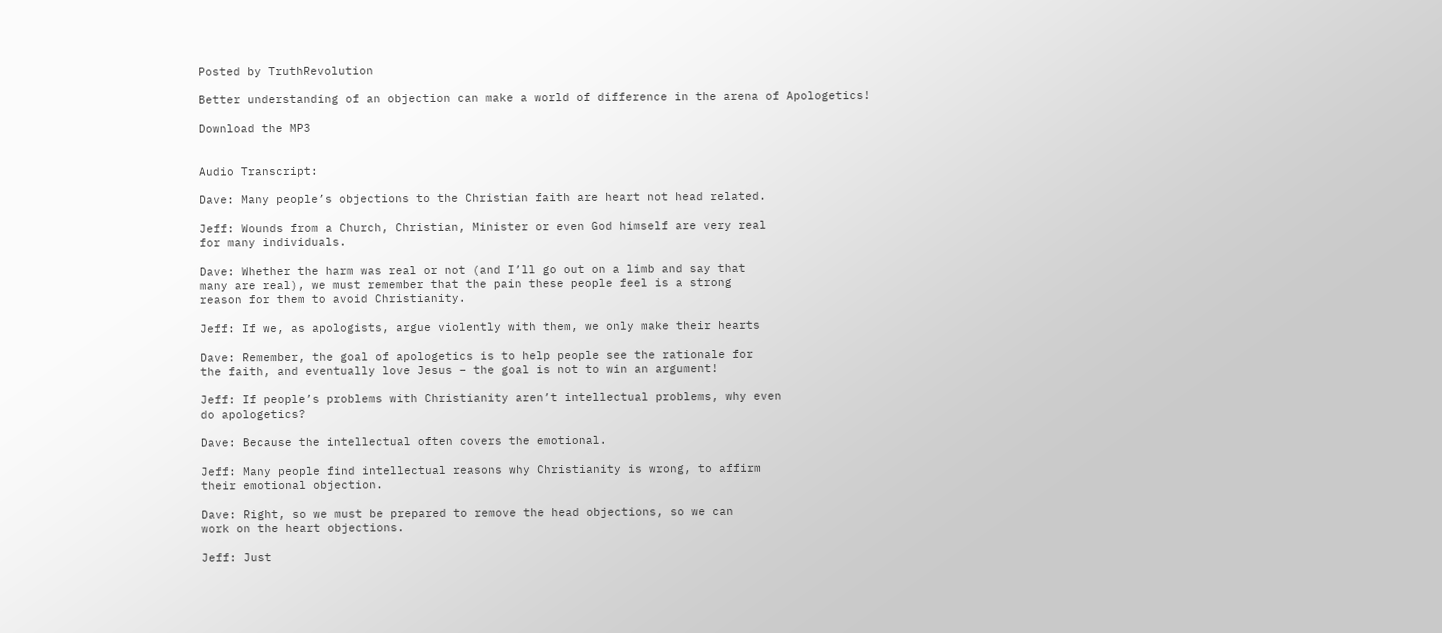Posted by TruthRevolution

Better understanding of an objection can make a world of difference in the arena of Apologetics!

Download the MP3


Audio Transcript:

Dave: Many people’s objections to the Christian faith are heart not head related.

Jeff: Wounds from a Church, Christian, Minister or even God himself are very real
for many individuals.

Dave: Whether the harm was real or not (and I’ll go out on a limb and say that
many are real), we must remember that the pain these people feel is a strong
reason for them to avoid Christianity.

Jeff: If we, as apologists, argue violently with them, we only make their hearts

Dave: Remember, the goal of apologetics is to help people see the rationale for
the faith, and eventually love Jesus – the goal is not to win an argument!

Jeff: If people’s problems with Christianity aren’t intellectual problems, why even
do apologetics?

Dave: Because the intellectual often covers the emotional.

Jeff: Many people find intellectual reasons why Christianity is wrong, to affirm
their emotional objection.

Dave: Right, so we must be prepared to remove the head objections, so we can
work on the heart objections.

Jeff: Just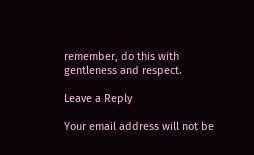remember, do this with gentleness and respect.

Leave a Reply

Your email address will not be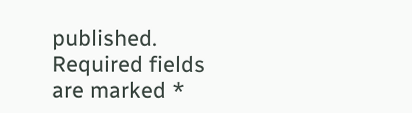published. Required fields are marked *